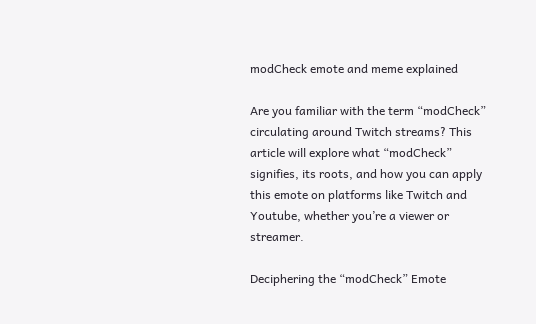modCheck emote and meme explained

Are you familiar with the term “modCheck” circulating around Twitch streams? This article will explore what “modCheck” signifies, its roots, and how you can apply this emote on platforms like Twitch and Youtube, whether you’re a viewer or streamer.

Deciphering the “modCheck” Emote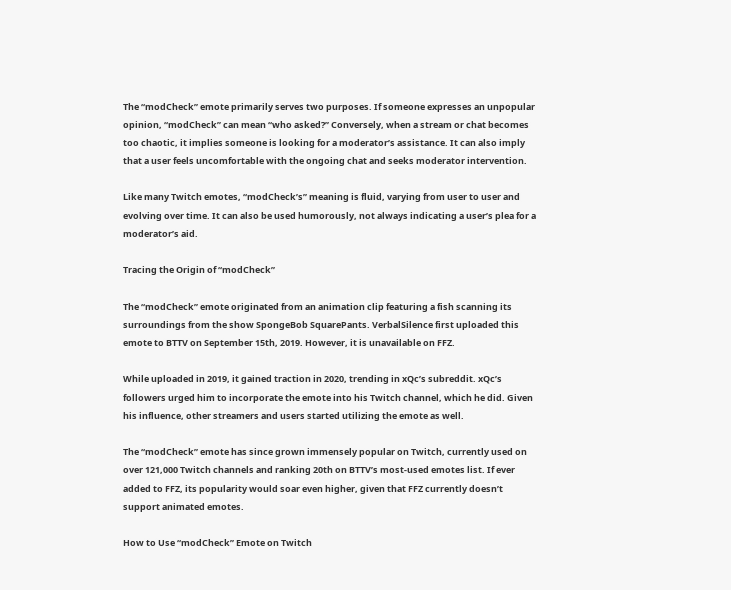The “modCheck” emote primarily serves two purposes. If someone expresses an unpopular opinion, “modCheck” can mean “who asked?” Conversely, when a stream or chat becomes too chaotic, it implies someone is looking for a moderator’s assistance. It can also imply that a user feels uncomfortable with the ongoing chat and seeks moderator intervention.

Like many Twitch emotes, “modCheck’s” meaning is fluid, varying from user to user and evolving over time. It can also be used humorously, not always indicating a user’s plea for a moderator’s aid.

Tracing the Origin of “modCheck”

The “modCheck” emote originated from an animation clip featuring a fish scanning its surroundings from the show SpongeBob SquarePants. VerbalSilence first uploaded this emote to BTTV on September 15th, 2019. However, it is unavailable on FFZ.

While uploaded in 2019, it gained traction in 2020, trending in xQc’s subreddit. xQc’s followers urged him to incorporate the emote into his Twitch channel, which he did. Given his influence, other streamers and users started utilizing the emote as well.

The “modCheck” emote has since grown immensely popular on Twitch, currently used on over 121,000 Twitch channels and ranking 20th on BTTV’s most-used emotes list. If ever added to FFZ, its popularity would soar even higher, given that FFZ currently doesn’t support animated emotes.

How to Use “modCheck” Emote on Twitch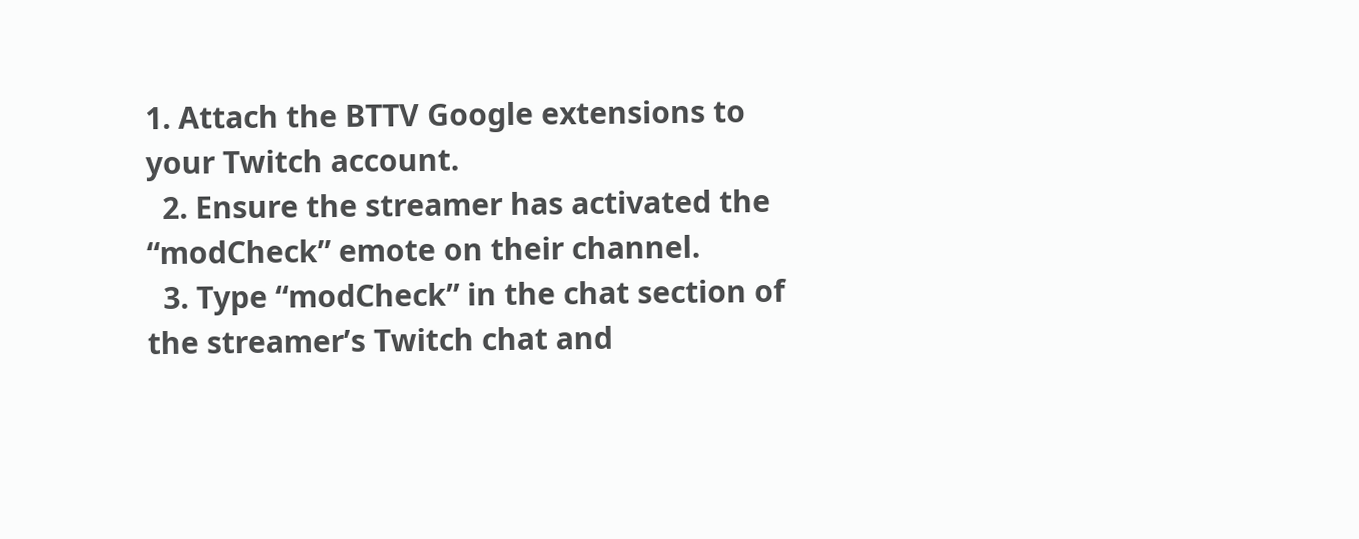1. Attach the BTTV Google extensions to your Twitch account.
  2. Ensure the streamer has activated the “modCheck” emote on their channel.
  3. Type “modCheck” in the chat section of the streamer’s Twitch chat and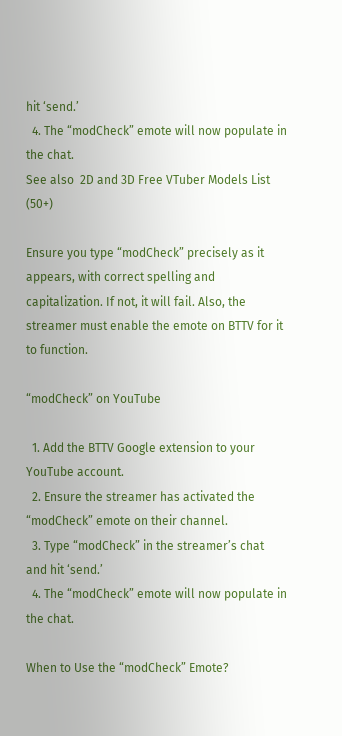hit ‘send.’
  4. The “modCheck” emote will now populate in the chat.
See also  2D and 3D Free VTuber Models List (50+)

Ensure you type “modCheck” precisely as it appears, with correct spelling and capitalization. If not, it will fail. Also, the streamer must enable the emote on BTTV for it to function.

“modCheck” on YouTube

  1. Add the BTTV Google extension to your YouTube account.
  2. Ensure the streamer has activated the “modCheck” emote on their channel.
  3. Type “modCheck” in the streamer’s chat and hit ‘send.’
  4. The “modCheck” emote will now populate in the chat.

When to Use the “modCheck” Emote?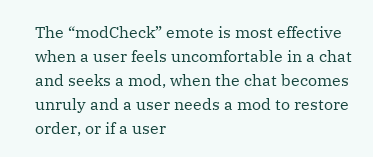The “modCheck” emote is most effective when a user feels uncomfortable in a chat and seeks a mod, when the chat becomes unruly and a user needs a mod to restore order, or if a user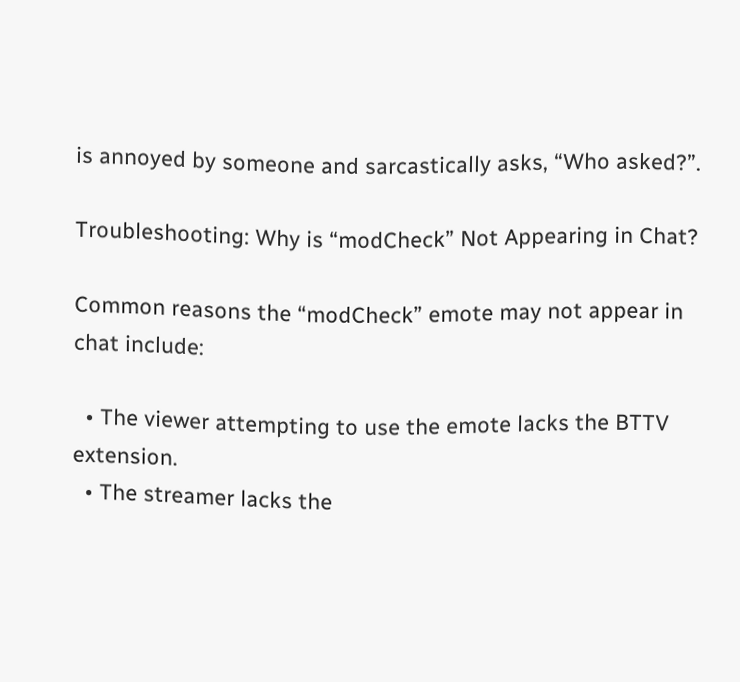is annoyed by someone and sarcastically asks, “Who asked?”.

Troubleshooting: Why is “modCheck” Not Appearing in Chat?

Common reasons the “modCheck” emote may not appear in chat include:

  • The viewer attempting to use the emote lacks the BTTV extension.
  • The streamer lacks the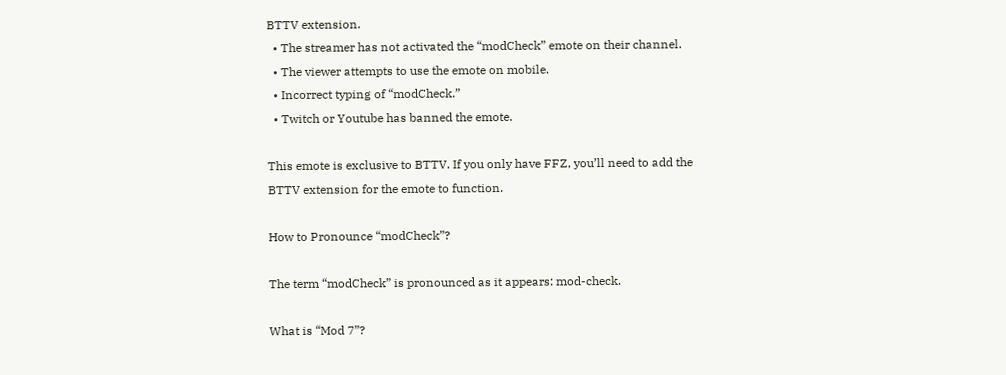BTTV extension.
  • The streamer has not activated the “modCheck” emote on their channel.
  • The viewer attempts to use the emote on mobile.
  • Incorrect typing of “modCheck.”
  • Twitch or Youtube has banned the emote.

This emote is exclusive to BTTV. If you only have FFZ, you’ll need to add the BTTV extension for the emote to function.

How to Pronounce “modCheck”?

The term “modCheck” is pronounced as it appears: mod-check.

What is “Mod 7”?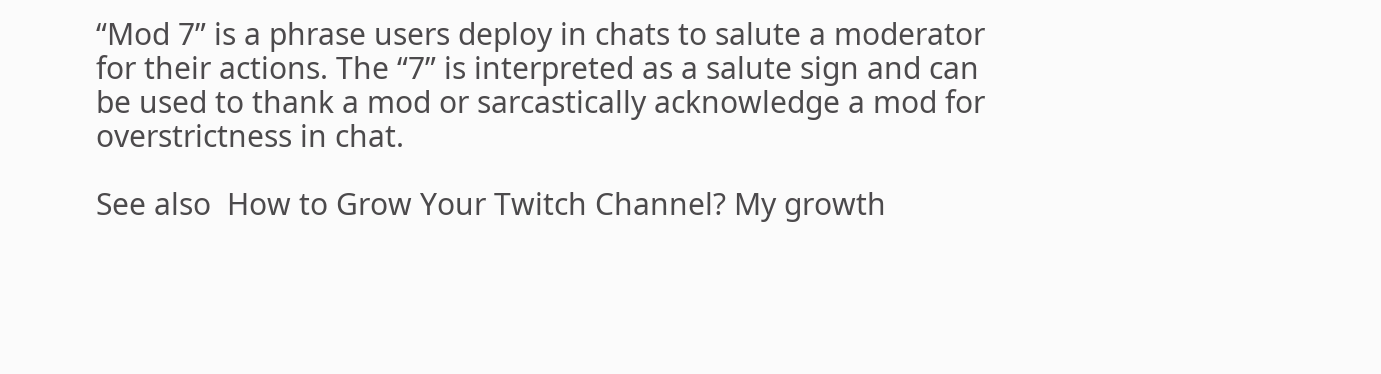“Mod 7” is a phrase users deploy in chats to salute a moderator for their actions. The “7” is interpreted as a salute sign and can be used to thank a mod or sarcastically acknowledge a mod for overstrictness in chat.

See also  How to Grow Your Twitch Channel? My growth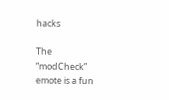hacks

The “modCheck” emote is a fun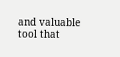and valuable tool that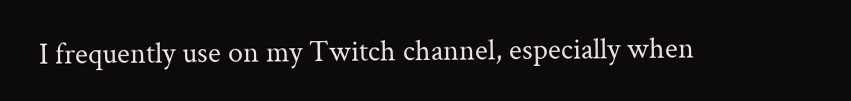I frequently use on my Twitch channel, especially when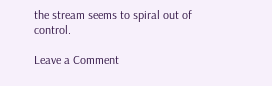the stream seems to spiral out of control.

Leave a Comment